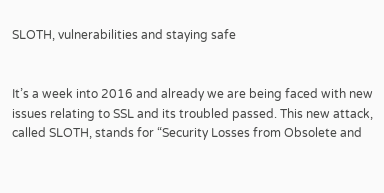SLOTH, vulnerabilities and staying safe


It’s a week into 2016 and already we are being faced with new issues relating to SSL and its troubled passed. This new attack, called SLOTH, stands for “Security Losses from Obsolete and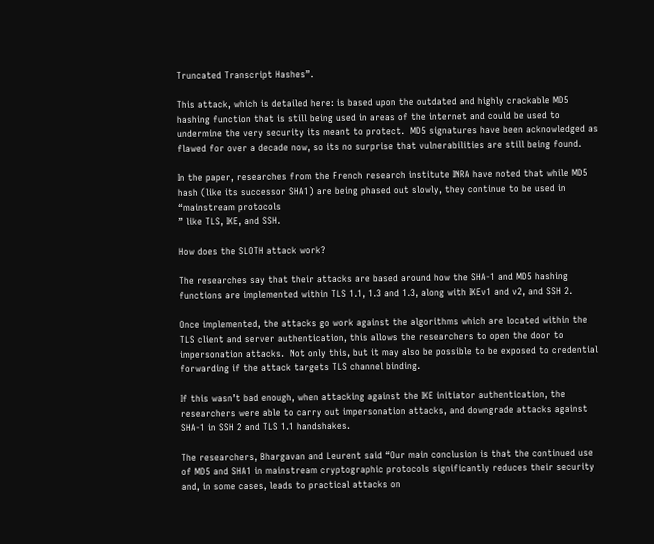Truncated Transcript Hashes”.

This attack, which is detailed here: is based upon the outdated and highly crackable MD5 hashing function that is still being used in areas of the internet and could be used to undermine the very security its meant to protect.  MD5 signatures have been acknowledged as flawed for over a decade now, so its no surprise that vulnerabilities are still being found.

In the paper, researches from the French research institute INRA have noted that while MD5 hash (like its successor SHA1) are being phased out slowly, they continue to be used in “mainstream protocols
” like TLS, IKE, and SSH.

How does the SLOTH attack work?

The researches say that their attacks are based around how the SHA-1 and MD5 hashing functions are implemented within TLS 1.1, 1.3 and 1.3, along with IKEv1 and v2, and SSH 2.

Once implemented, the attacks go work against the algorithms which are located within the TLS client and server authentication, this allows the researchers to open the door to impersonation attacks.  Not only this, but it may also be possible to be exposed to credential forwarding if the attack targets TLS channel binding.

If this wasn’t bad enough, when attacking against the IKE initiator authentication, the researchers were able to carry out impersonation attacks, and downgrade attacks against SHA-1 in SSH 2 and TLS 1.1 handshakes.

The researchers, Bhargavan and Leurent said “Our main conclusion is that the continued use of MD5 and SHA1 in mainstream cryptographic protocols significantly reduces their security and, in some cases, leads to practical attacks on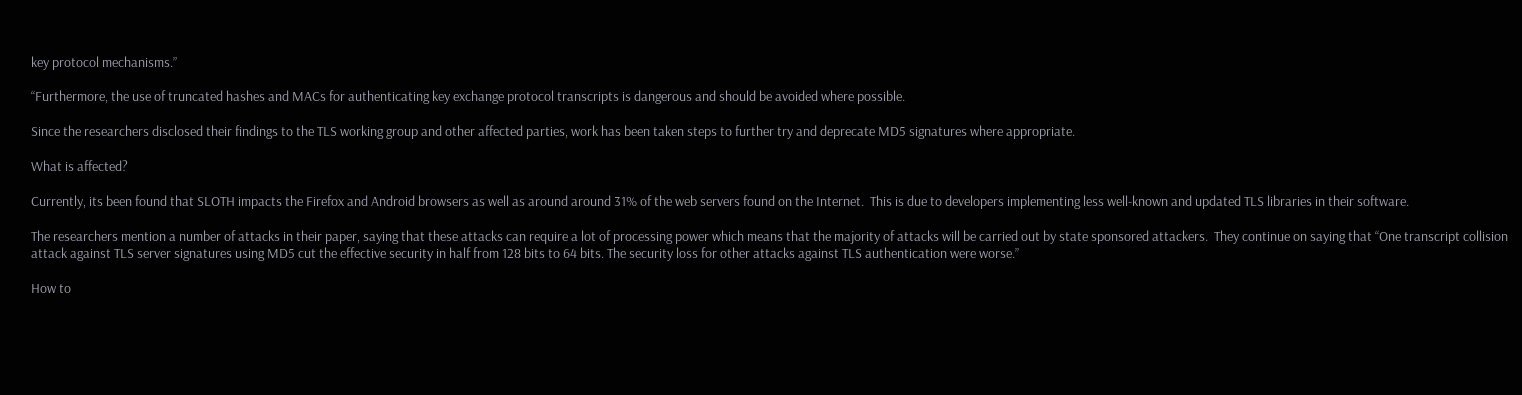key protocol mechanisms.”

“Furthermore, the use of truncated hashes and MACs for authenticating key exchange protocol transcripts is dangerous and should be avoided where possible.

Since the researchers disclosed their findings to the TLS working group and other affected parties, work has been taken steps to further try and deprecate MD5 signatures where appropriate.

What is affected?

Currently, its been found that SLOTH impacts the Firefox and Android browsers as well as around around 31% of the web servers found on the Internet.  This is due to developers implementing less well-known and updated TLS libraries in their software.

The researchers mention a number of attacks in their paper, saying that these attacks can require a lot of processing power which means that the majority of attacks will be carried out by state sponsored attackers.  They continue on saying that “One transcript collision attack against TLS server signatures using MD5 cut the effective security in half from 128 bits to 64 bits. The security loss for other attacks against TLS authentication were worse.”

How to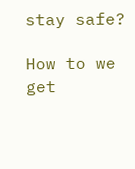stay safe?

How to we get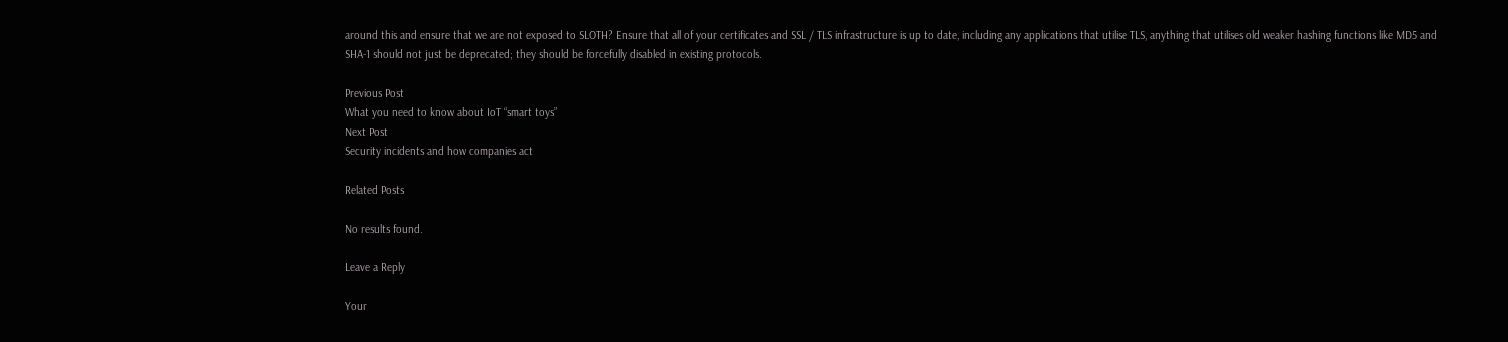around this and ensure that we are not exposed to SLOTH? Ensure that all of your certificates and SSL / TLS infrastructure is up to date, including any applications that utilise TLS, anything that utilises old weaker hashing functions like MD5 and SHA-1 should not just be deprecated; they should be forcefully disabled in existing protocols.

Previous Post
What you need to know about IoT “smart toys”
Next Post
Security incidents and how companies act

Related Posts

No results found.

Leave a Reply

Your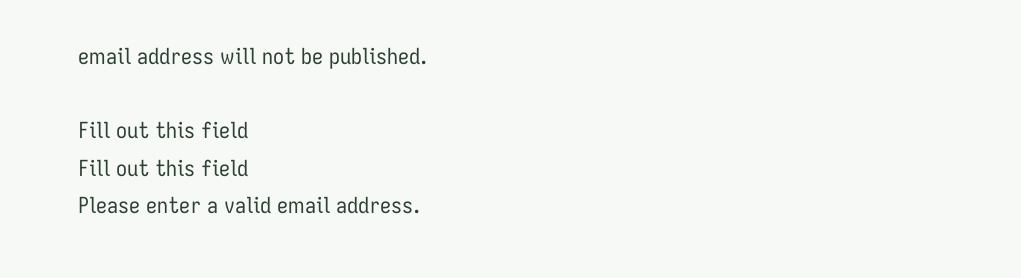email address will not be published.

Fill out this field
Fill out this field
Please enter a valid email address.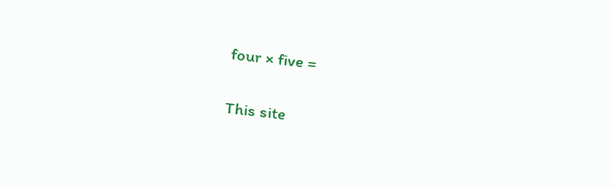four × five =

This site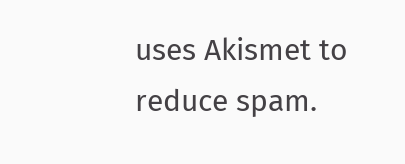uses Akismet to reduce spam.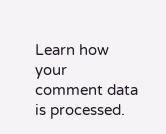Learn how your comment data is processed.